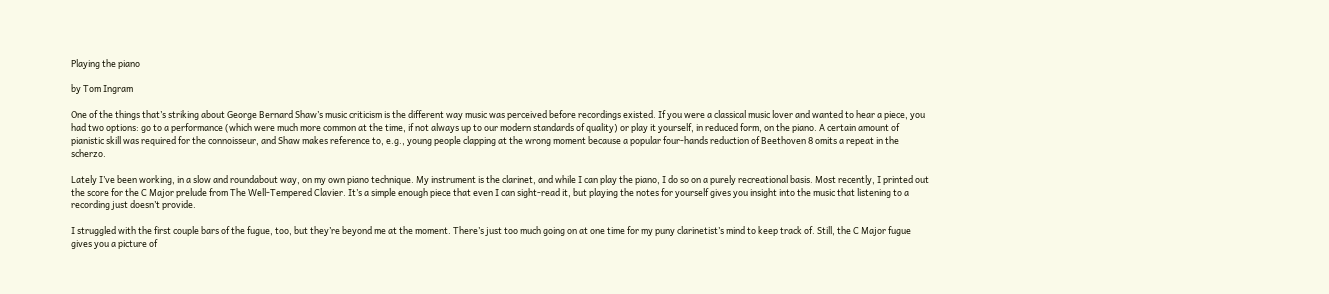Playing the piano

by Tom Ingram

One of the things that’s striking about George Bernard Shaw’s music criticism is the different way music was perceived before recordings existed. If you were a classical music lover and wanted to hear a piece, you had two options: go to a performance (which were much more common at the time, if not always up to our modern standards of quality) or play it yourself, in reduced form, on the piano. A certain amount of pianistic skill was required for the connoisseur, and Shaw makes reference to, e.g., young people clapping at the wrong moment because a popular four-hands reduction of Beethoven 8 omits a repeat in the scherzo.

Lately I’ve been working, in a slow and roundabout way, on my own piano technique. My instrument is the clarinet, and while I can play the piano, I do so on a purely recreational basis. Most recently, I printed out the score for the C Major prelude from The Well-Tempered Clavier. It’s a simple enough piece that even I can sight-read it, but playing the notes for yourself gives you insight into the music that listening to a recording just doesn’t provide.

I struggled with the first couple bars of the fugue, too, but they’re beyond me at the moment. There’s just too much going on at one time for my puny clarinetist’s mind to keep track of. Still, the C Major fugue gives you a picture of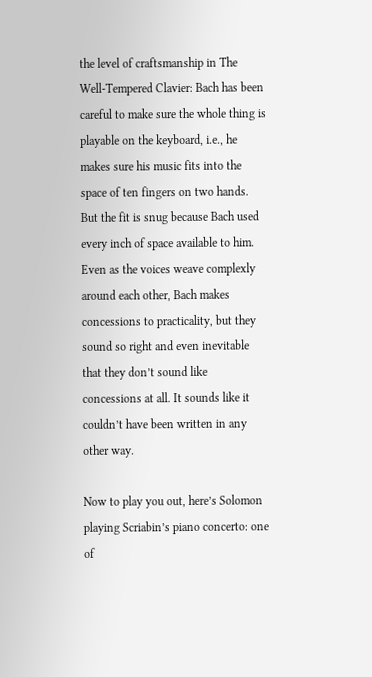the level of craftsmanship in The Well-Tempered Clavier: Bach has been careful to make sure the whole thing is playable on the keyboard, i.e., he makes sure his music fits into the space of ten fingers on two hands. But the fit is snug because Bach used every inch of space available to him. Even as the voices weave complexly around each other, Bach makes concessions to practicality, but they sound so right and even inevitable that they don’t sound like concessions at all. It sounds like it couldn’t have been written in any other way.

Now to play you out, here’s Solomon playing Scriabin’s piano concerto: one of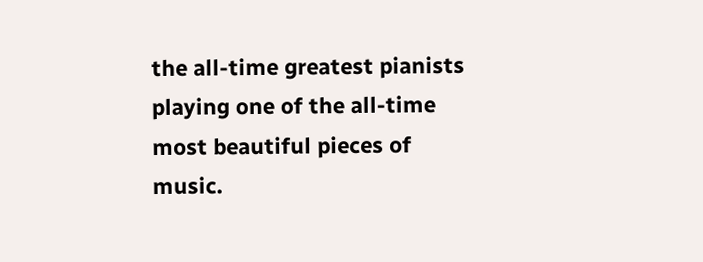the all-time greatest pianists playing one of the all-time most beautiful pieces of music.